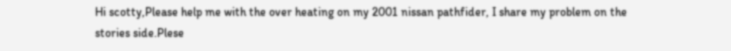Hi scotty,Please help me with the over heating on my 2001 nissan pathfider, I share my problem on the stories side.Plese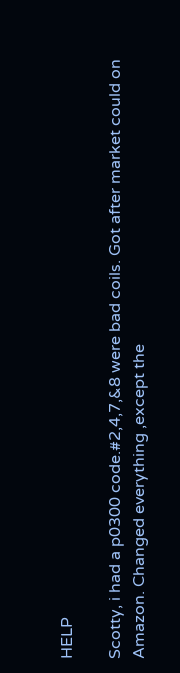HELP

Scotty, i had a p0300 code.#2,4,7,&8 were bad coils. Got after market could on Amazon. Changed everything ,except the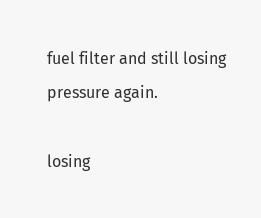fuel filter and still losing pressure again.

losing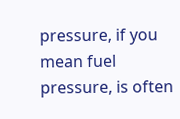pressure, if you mean fuel pressure, is often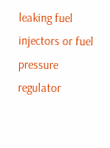leaking fuel injectors or fuel pressure regulator